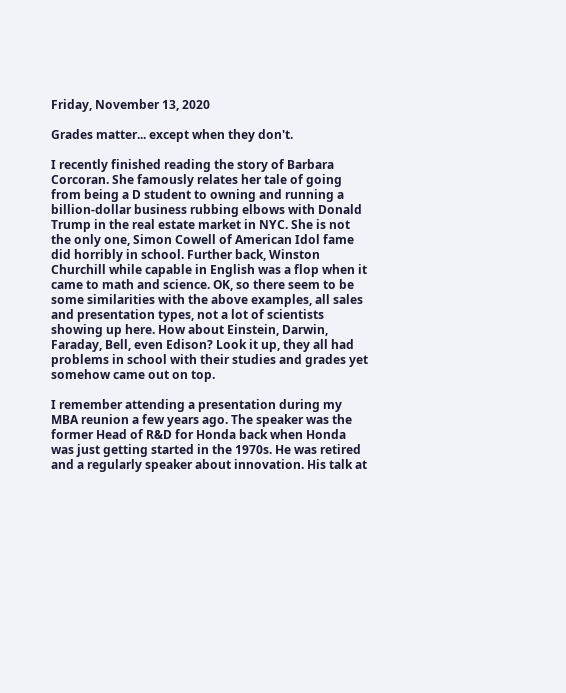Friday, November 13, 2020

Grades matter... except when they don't.

I recently finished reading the story of Barbara Corcoran. She famously relates her tale of going from being a D student to owning and running a billion-dollar business rubbing elbows with Donald Trump in the real estate market in NYC. She is not the only one, Simon Cowell of American Idol fame did horribly in school. Further back, Winston Churchill while capable in English was a flop when it came to math and science. OK, so there seem to be some similarities with the above examples, all sales and presentation types, not a lot of scientists showing up here. How about Einstein, Darwin, Faraday, Bell, even Edison? Look it up, they all had problems in school with their studies and grades yet somehow came out on top.

I remember attending a presentation during my MBA reunion a few years ago. The speaker was the former Head of R&D for Honda back when Honda was just getting started in the 1970s. He was retired and a regularly speaker about innovation. His talk at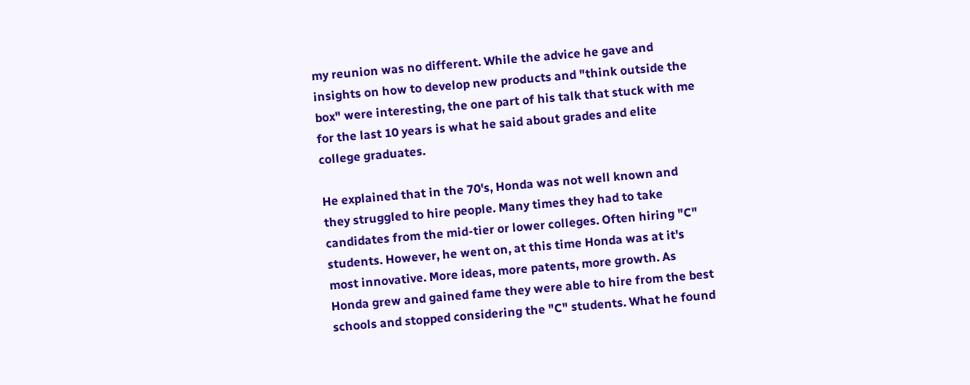my reunion was no different. While the advice he gave and insights on how to develop new products and "think outside the box" were interesting, the one part of his talk that stuck with me for the last 10 years is what he said about grades and elite college graduates.

He explained that in the 70's, Honda was not well known and they struggled to hire people. Many times they had to take candidates from the mid-tier or lower colleges. Often hiring "C" students. However, he went on, at this time Honda was at it's most innovative. More ideas, more patents, more growth. As Honda grew and gained fame they were able to hire from the best schools and stopped considering the "C" students. What he found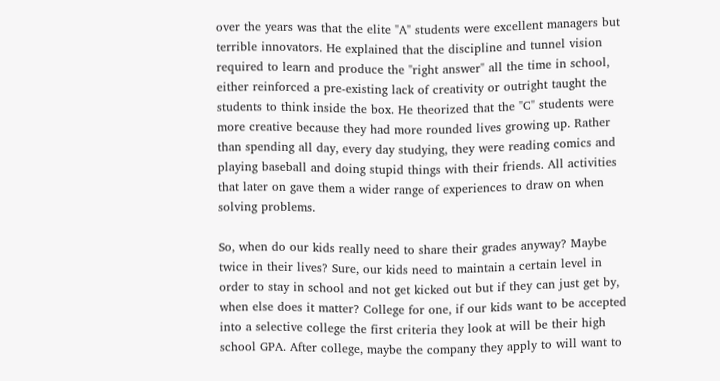over the years was that the elite "A" students were excellent managers but terrible innovators. He explained that the discipline and tunnel vision required to learn and produce the "right answer" all the time in school, either reinforced a pre-existing lack of creativity or outright taught the students to think inside the box. He theorized that the "C" students were more creative because they had more rounded lives growing up. Rather than spending all day, every day studying, they were reading comics and playing baseball and doing stupid things with their friends. All activities that later on gave them a wider range of experiences to draw on when solving problems.

So, when do our kids really need to share their grades anyway? Maybe twice in their lives? Sure, our kids need to maintain a certain level in order to stay in school and not get kicked out but if they can just get by, when else does it matter? College for one, if our kids want to be accepted into a selective college the first criteria they look at will be their high school GPA. After college, maybe the company they apply to will want to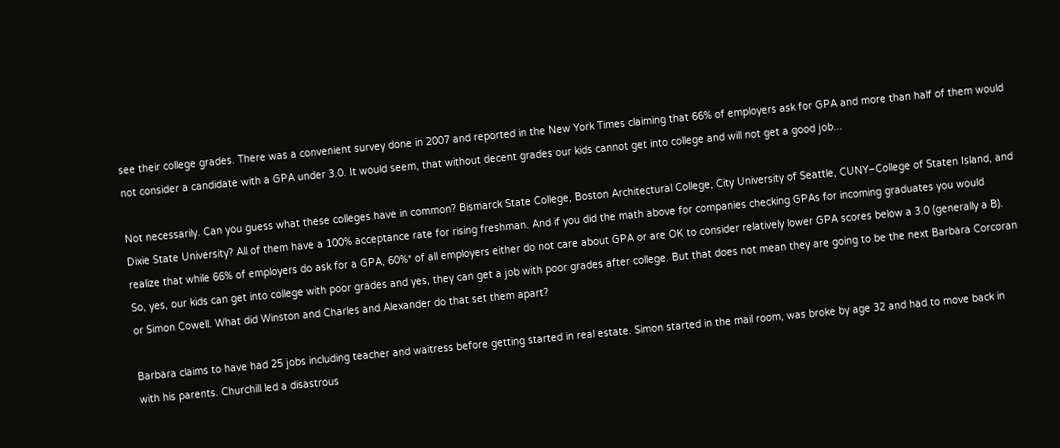see their college grades. There was a convenient survey done in 2007 and reported in the New York Times claiming that 66% of employers ask for GPA and more than half of them would not consider a candidate with a GPA under 3.0. It would seem, that without decent grades our kids cannot get into college and will not get a good job...

Not necessarily. Can you guess what these colleges have in common? Bismarck State College, Boston Architectural College, City University of Seattle, CUNY–College of Staten Island, and Dixie State University? All of them have a 100% acceptance rate for rising freshman. And if you did the math above for companies checking GPAs for incoming graduates you would realize that while 66% of employers do ask for a GPA, 60%* of all employers either do not care about GPA or are OK to consider relatively lower GPA scores below a 3.0 (generally a B). So, yes, our kids can get into college with poor grades and yes, they can get a job with poor grades after college. But that does not mean they are going to be the next Barbara Corcoran or Simon Cowell. What did Winston and Charles and Alexander do that set them apart?

Barbara claims to have had 25 jobs including teacher and waitress before getting started in real estate. Simon started in the mail room, was broke by age 32 and had to move back in with his parents. Churchill led a disastrous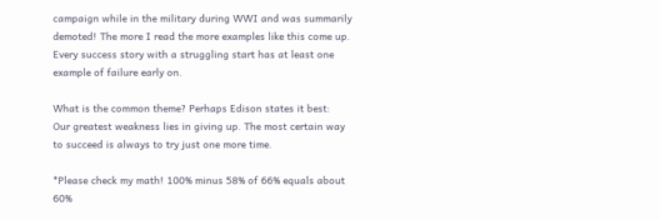campaign while in the military during WWI and was summarily demoted! The more I read the more examples like this come up. Every success story with a struggling start has at least one example of failure early on.

What is the common theme? Perhaps Edison states it best:
Our greatest weakness lies in giving up. The most certain way to succeed is always to try just one more time.

*Please check my math! 100% minus 58% of 66% equals about 60%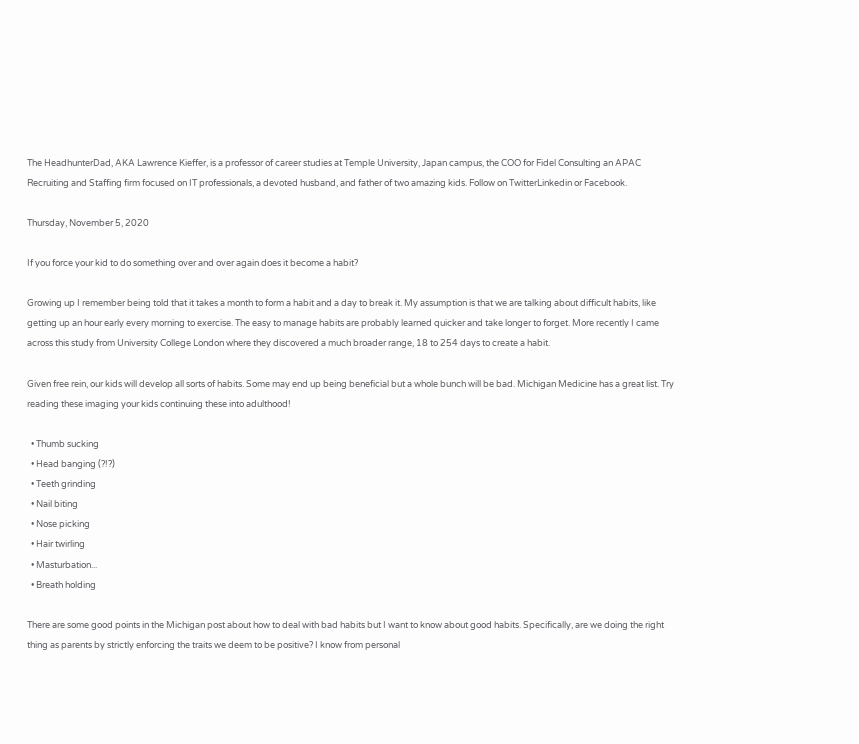The HeadhunterDad, AKA Lawrence Kieffer, is a professor of career studies at Temple University, Japan campus, the COO for Fidel Consulting an APAC Recruiting and Staffing firm focused on IT professionals, a devoted husband, and father of two amazing kids. Follow on TwitterLinkedin or Facebook.

Thursday, November 5, 2020

If you force your kid to do something over and over again does it become a habit?

Growing up I remember being told that it takes a month to form a habit and a day to break it. My assumption is that we are talking about difficult habits, like getting up an hour early every morning to exercise. The easy to manage habits are probably learned quicker and take longer to forget. More recently I came across this study from University College London where they discovered a much broader range, 18 to 254 days to create a habit.

Given free rein, our kids will develop all sorts of habits. Some may end up being beneficial but a whole bunch will be bad. Michigan Medicine has a great list. Try reading these imaging your kids continuing these into adulthood!

  • Thumb sucking
  • Head banging (?!?)
  • Teeth grinding
  • Nail biting
  • Nose picking
  • Hair twirling
  • Masturbation...
  • Breath holding

There are some good points in the Michigan post about how to deal with bad habits but I want to know about good habits. Specifically, are we doing the right thing as parents by strictly enforcing the traits we deem to be positive? I know from personal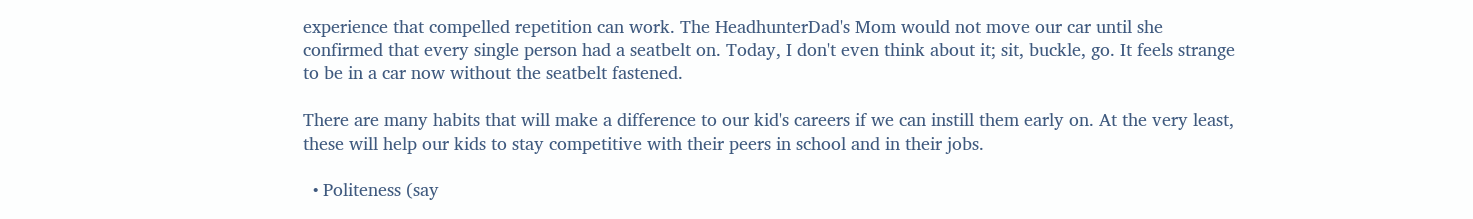experience that compelled repetition can work. The HeadhunterDad's Mom would not move our car until she confirmed that every single person had a seatbelt on. Today, I don't even think about it; sit, buckle, go. It feels strange to be in a car now without the seatbelt fastened.

There are many habits that will make a difference to our kid's careers if we can instill them early on. At the very least, these will help our kids to stay competitive with their peers in school and in their jobs.

  • Politeness (say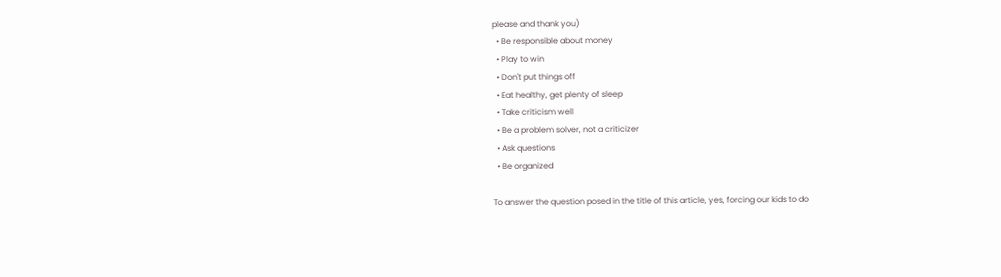please and thank you)
  • Be responsible about money
  • Play to win
  • Don't put things off
  • Eat healthy, get plenty of sleep
  • Take criticism well
  • Be a problem solver, not a criticizer
  • Ask questions
  • Be organized

To answer the question posed in the title of this article, yes, forcing our kids to do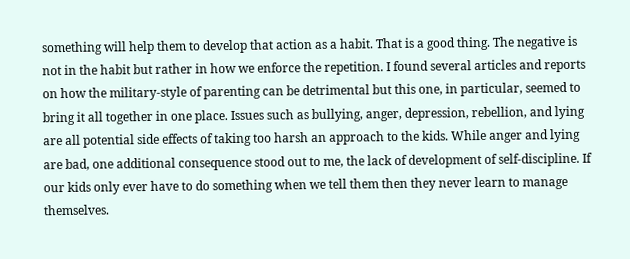something will help them to develop that action as a habit. That is a good thing. The negative is not in the habit but rather in how we enforce the repetition. I found several articles and reports on how the military-style of parenting can be detrimental but this one, in particular, seemed to bring it all together in one place. Issues such as bullying, anger, depression, rebellion, and lying are all potential side effects of taking too harsh an approach to the kids. While anger and lying are bad, one additional consequence stood out to me, the lack of development of self-discipline. If our kids only ever have to do something when we tell them then they never learn to manage themselves.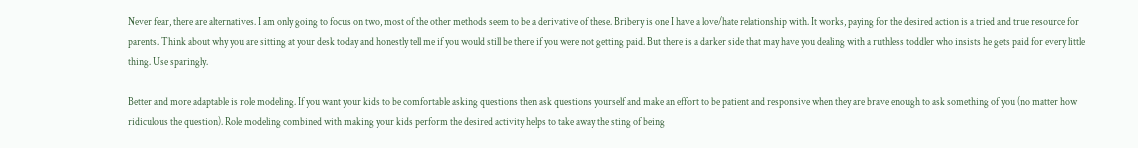Never fear, there are alternatives. I am only going to focus on two, most of the other methods seem to be a derivative of these. Bribery is one I have a love/hate relationship with. It works, paying for the desired action is a tried and true resource for parents. Think about why you are sitting at your desk today and honestly tell me if you would still be there if you were not getting paid. But there is a darker side that may have you dealing with a ruthless toddler who insists he gets paid for every little thing. Use sparingly.

Better and more adaptable is role modeling. If you want your kids to be comfortable asking questions then ask questions yourself and make an effort to be patient and responsive when they are brave enough to ask something of you (no matter how ridiculous the question). Role modeling combined with making your kids perform the desired activity helps to take away the sting of being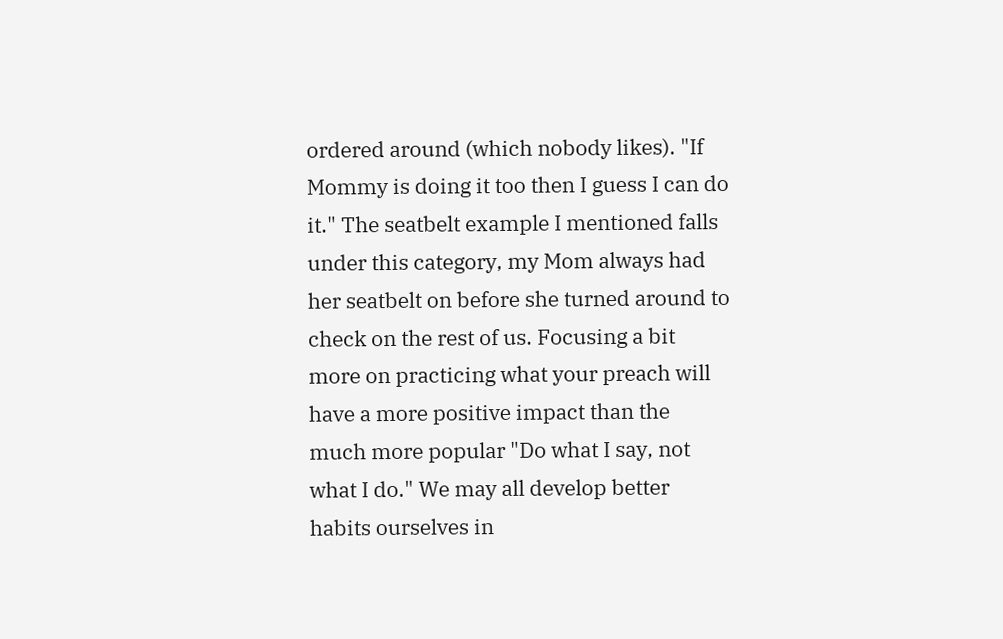ordered around (which nobody likes). "If Mommy is doing it too then I guess I can do it." The seatbelt example I mentioned falls under this category, my Mom always had her seatbelt on before she turned around to check on the rest of us. Focusing a bit more on practicing what your preach will have a more positive impact than the much more popular "Do what I say, not what I do." We may all develop better habits ourselves in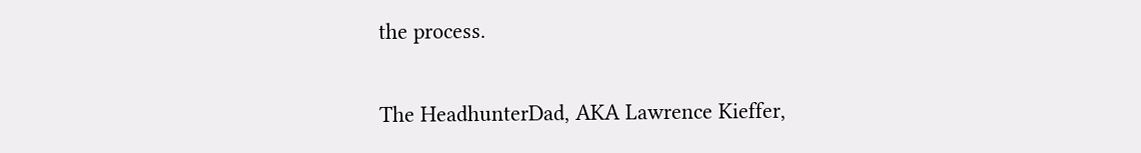the process.

The HeadhunterDad, AKA Lawrence Kieffer,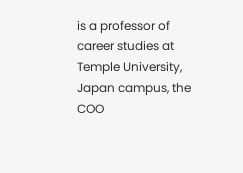is a professor of career studies at Temple University, Japan campus, the COO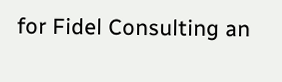for Fidel Consulting an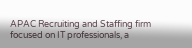APAC Recruiting and Staffing firm focused on IT professionals, a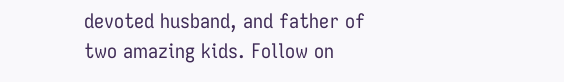devoted husband, and father of two amazing kids. Follow on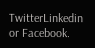TwitterLinkedin or Facebook.